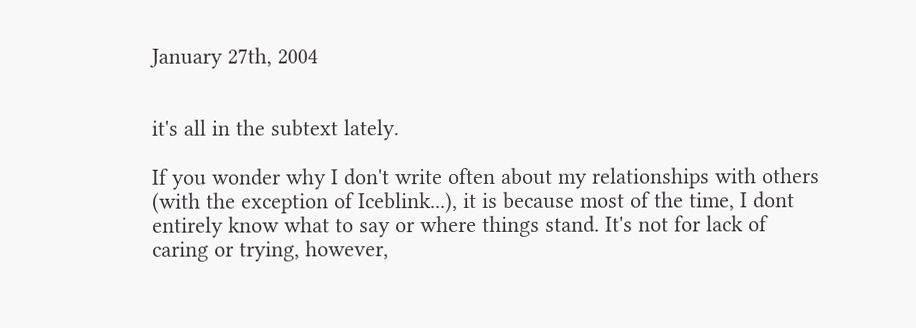January 27th, 2004


it's all in the subtext lately.

If you wonder why I don't write often about my relationships with others (with the exception of Iceblink...), it is because most of the time, I dont entirely know what to say or where things stand. It's not for lack of caring or trying, however,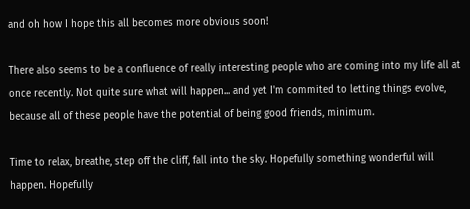and oh how I hope this all becomes more obvious soon!

There also seems to be a confluence of really interesting people who are coming into my life all at once recently. Not quite sure what will happen... and yet I'm commited to letting things evolve, because all of these people have the potential of being good friends, minimum.

Time to relax, breathe, step off the cliff, fall into the sky. Hopefully something wonderful will happen. Hopefully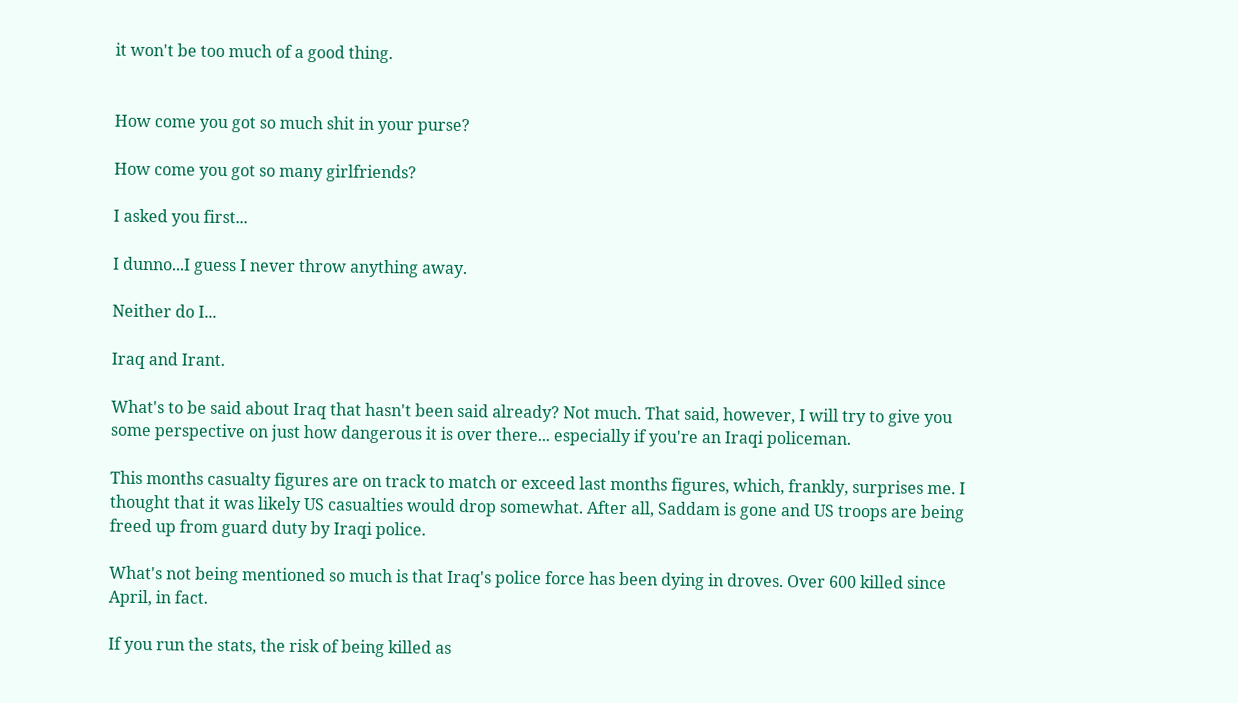it won't be too much of a good thing.


How come you got so much shit in your purse?

How come you got so many girlfriends?

I asked you first...

I dunno...I guess I never throw anything away.

Neither do I...

Iraq and Irant.

What's to be said about Iraq that hasn't been said already? Not much. That said, however, I will try to give you some perspective on just how dangerous it is over there... especially if you're an Iraqi policeman.

This months casualty figures are on track to match or exceed last months figures, which, frankly, surprises me. I thought that it was likely US casualties would drop somewhat. After all, Saddam is gone and US troops are being freed up from guard duty by Iraqi police.

What's not being mentioned so much is that Iraq's police force has been dying in droves. Over 600 killed since April, in fact.

If you run the stats, the risk of being killed as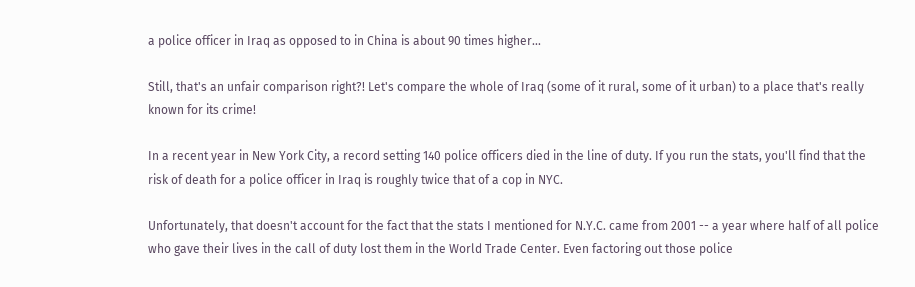a police officer in Iraq as opposed to in China is about 90 times higher...

Still, that's an unfair comparison right?! Let's compare the whole of Iraq (some of it rural, some of it urban) to a place that's really known for its crime!

In a recent year in New York City, a record setting 140 police officers died in the line of duty. If you run the stats, you'll find that the risk of death for a police officer in Iraq is roughly twice that of a cop in NYC.

Unfortunately, that doesn't account for the fact that the stats I mentioned for N.Y.C. came from 2001 -- a year where half of all police who gave their lives in the call of duty lost them in the World Trade Center. Even factoring out those police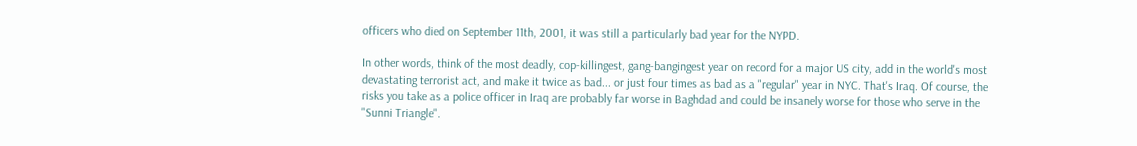officers who died on September 11th, 2001, it was still a particularly bad year for the NYPD.

In other words, think of the most deadly, cop-killingest, gang-bangingest year on record for a major US city, add in the world's most devastating terrorist act, and make it twice as bad... or just four times as bad as a "regular" year in NYC. That's Iraq. Of course, the risks you take as a police officer in Iraq are probably far worse in Baghdad and could be insanely worse for those who serve in the "Sunni Triangle".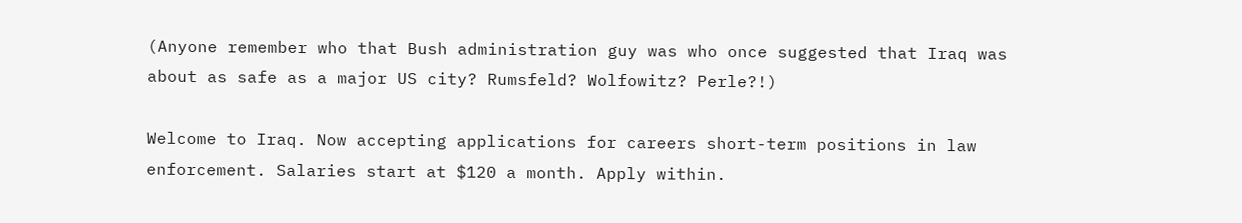(Anyone remember who that Bush administration guy was who once suggested that Iraq was about as safe as a major US city? Rumsfeld? Wolfowitz? Perle?!)

Welcome to Iraq. Now accepting applications for careers short-term positions in law enforcement. Salaries start at $120 a month. Apply within.